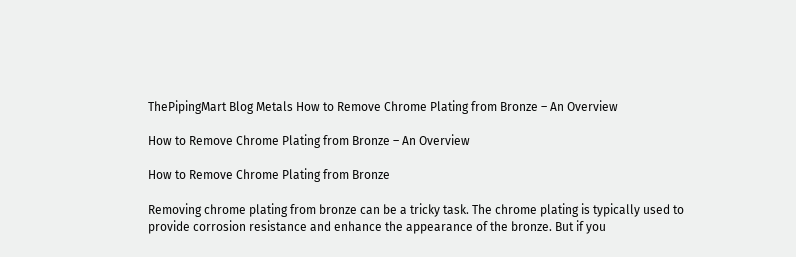ThePipingMart Blog Metals How to Remove Chrome Plating from Bronze – An Overview

How to Remove Chrome Plating from Bronze – An Overview

How to Remove Chrome Plating from Bronze

Removing chrome plating from bronze can be a tricky task. The chrome plating is typically used to provide corrosion resistance and enhance the appearance of the bronze. But if you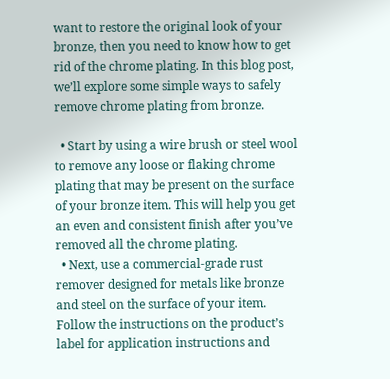want to restore the original look of your bronze, then you need to know how to get rid of the chrome plating. In this blog post, we’ll explore some simple ways to safely remove chrome plating from bronze.

  • Start by using a wire brush or steel wool to remove any loose or flaking chrome plating that may be present on the surface of your bronze item. This will help you get an even and consistent finish after you’ve removed all the chrome plating.
  • Next, use a commercial-grade rust remover designed for metals like bronze and steel on the surface of your item. Follow the instructions on the product’s label for application instructions and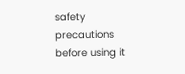safety precautions before using it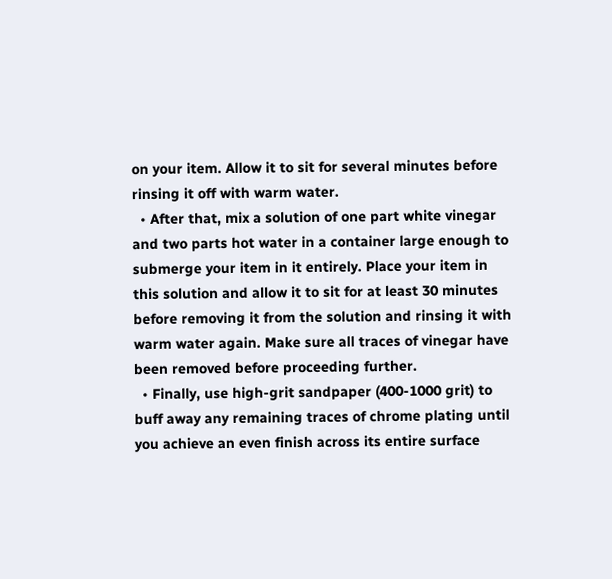on your item. Allow it to sit for several minutes before rinsing it off with warm water.
  • After that, mix a solution of one part white vinegar and two parts hot water in a container large enough to submerge your item in it entirely. Place your item in this solution and allow it to sit for at least 30 minutes before removing it from the solution and rinsing it with warm water again. Make sure all traces of vinegar have been removed before proceeding further.
  • Finally, use high-grit sandpaper (400-1000 grit) to buff away any remaining traces of chrome plating until you achieve an even finish across its entire surface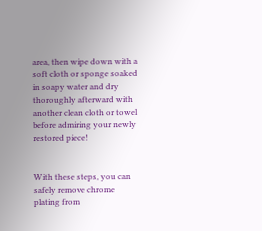area, then wipe down with a soft cloth or sponge soaked in soapy water and dry thoroughly afterward with another clean cloth or towel before admiring your newly restored piece!


With these steps, you can safely remove chrome plating from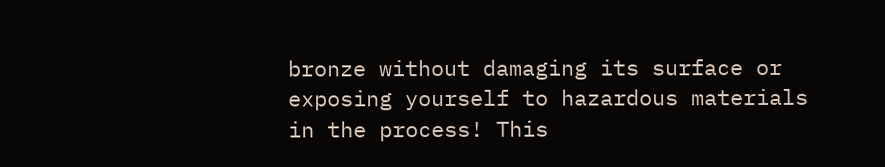bronze without damaging its surface or exposing yourself to hazardous materials in the process! This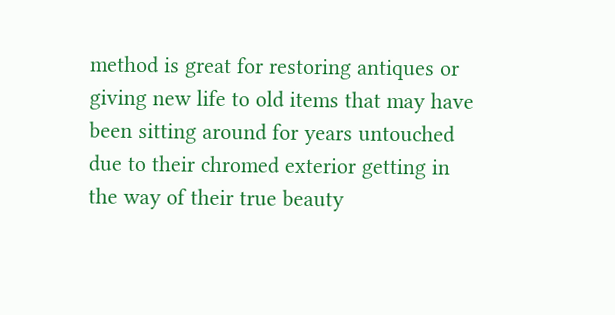method is great for restoring antiques or giving new life to old items that may have been sitting around for years untouched due to their chromed exterior getting in the way of their true beauty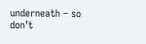underneath – so don’t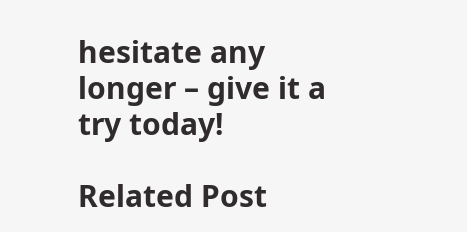hesitate any longer – give it a try today!

Related Post